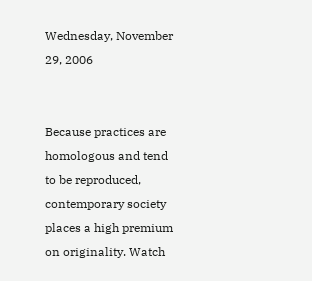Wednesday, November 29, 2006


Because practices are homologous and tend to be reproduced, contemporary society places a high premium on originality. Watch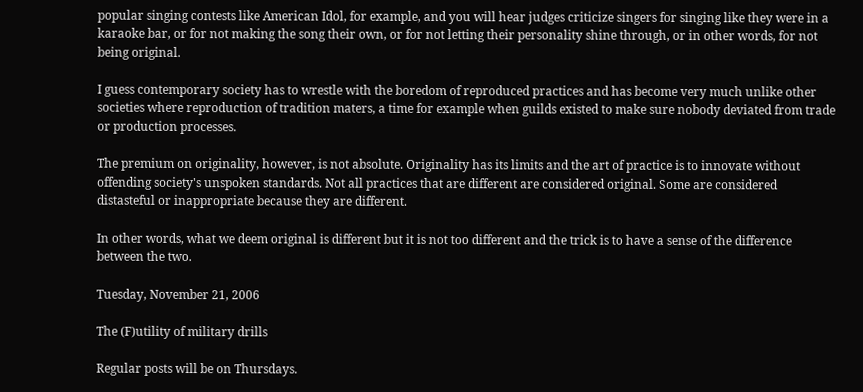popular singing contests like American Idol, for example, and you will hear judges criticize singers for singing like they were in a karaoke bar, or for not making the song their own, or for not letting their personality shine through, or in other words, for not being original.

I guess contemporary society has to wrestle with the boredom of reproduced practices and has become very much unlike other societies where reproduction of tradition maters, a time for example when guilds existed to make sure nobody deviated from trade or production processes.

The premium on originality, however, is not absolute. Originality has its limits and the art of practice is to innovate without offending society's unspoken standards. Not all practices that are different are considered original. Some are considered distasteful or inappropriate because they are different.

In other words, what we deem original is different but it is not too different and the trick is to have a sense of the difference between the two.

Tuesday, November 21, 2006

The (F)utility of military drills

Regular posts will be on Thursdays.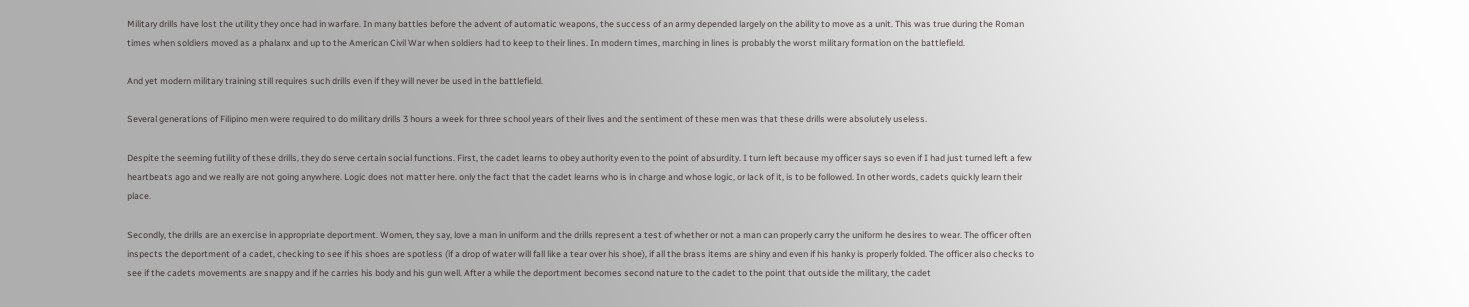Military drills have lost the utility they once had in warfare. In many battles before the advent of automatic weapons, the success of an army depended largely on the ability to move as a unit. This was true during the Roman times when soldiers moved as a phalanx and up to the American Civil War when soldiers had to keep to their lines. In modern times, marching in lines is probably the worst military formation on the battlefield.

And yet modern military training still requires such drills even if they will never be used in the battlefield.

Several generations of Filipino men were required to do military drills 3 hours a week for three school years of their lives and the sentiment of these men was that these drills were absolutely useless.

Despite the seeming futility of these drills, they do serve certain social functions. First, the cadet learns to obey authority even to the point of absurdity. I turn left because my officer says so even if I had just turned left a few heartbeats ago and we really are not going anywhere. Logic does not matter here. only the fact that the cadet learns who is in charge and whose logic, or lack of it, is to be followed. In other words, cadets quickly learn their place.

Secondly, the drills are an exercise in appropriate deportment. Women, they say, love a man in uniform and the drills represent a test of whether or not a man can properly carry the uniform he desires to wear. The officer often inspects the deportment of a cadet, checking to see if his shoes are spotless (if a drop of water will fall like a tear over his shoe), if all the brass items are shiny and even if his hanky is properly folded. The officer also checks to see if the cadets movements are snappy and if he carries his body and his gun well. After a while the deportment becomes second nature to the cadet to the point that outside the military, the cadet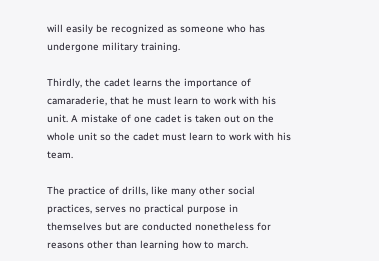will easily be recognized as someone who has undergone military training.

Thirdly, the cadet learns the importance of camaraderie, that he must learn to work with his unit. A mistake of one cadet is taken out on the whole unit so the cadet must learn to work with his team.

The practice of drills, like many other social practices, serves no practical purpose in themselves but are conducted nonetheless for reasons other than learning how to march.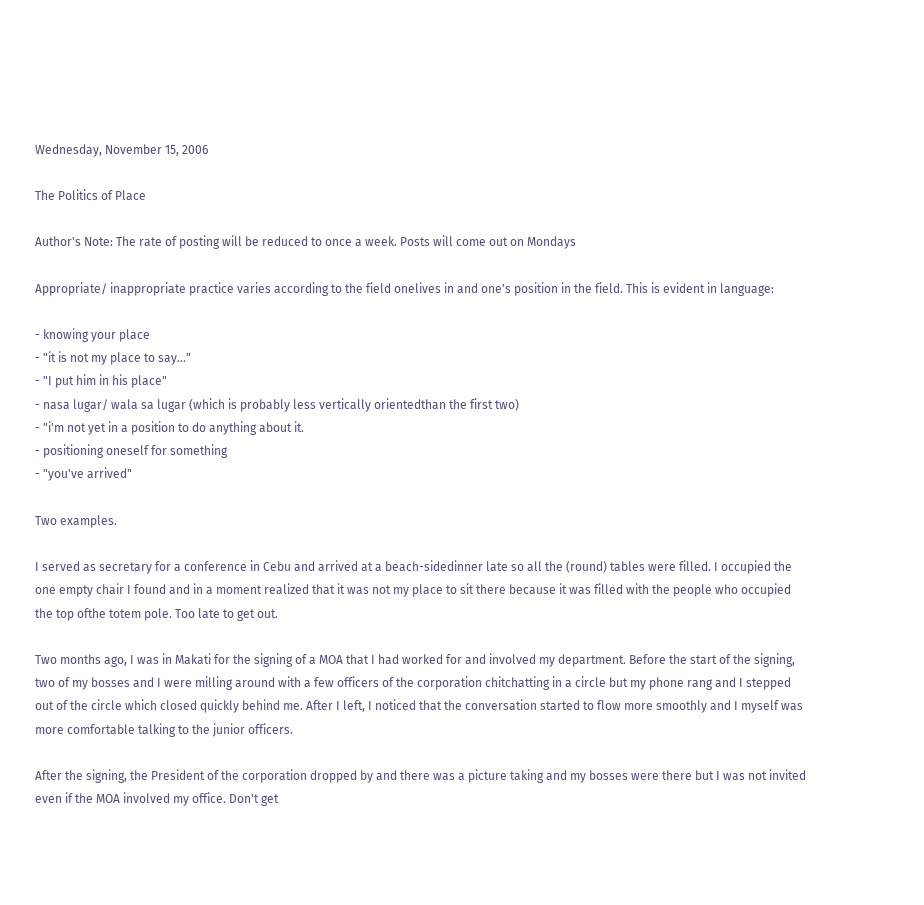Wednesday, November 15, 2006

The Politics of Place

Author's Note: The rate of posting will be reduced to once a week. Posts will come out on Mondays

Appropriate/ inappropriate practice varies according to the field onelives in and one's position in the field. This is evident in language:

- knowing your place
- "it is not my place to say..."
- "I put him in his place"
- nasa lugar/ wala sa lugar (which is probably less vertically orientedthan the first two)
- "i'm not yet in a position to do anything about it.
- positioning oneself for something
- "you've arrived"

Two examples.

I served as secretary for a conference in Cebu and arrived at a beach-sidedinner late so all the (round) tables were filled. I occupied the one empty chair I found and in a moment realized that it was not my place to sit there because it was filled with the people who occupied the top ofthe totem pole. Too late to get out.

Two months ago, I was in Makati for the signing of a MOA that I had worked for and involved my department. Before the start of the signing, two of my bosses and I were milling around with a few officers of the corporation chitchatting in a circle but my phone rang and I stepped out of the circle which closed quickly behind me. After I left, I noticed that the conversation started to flow more smoothly and I myself was more comfortable talking to the junior officers.

After the signing, the President of the corporation dropped by and there was a picture taking and my bosses were there but I was not invited even if the MOA involved my office. Don't get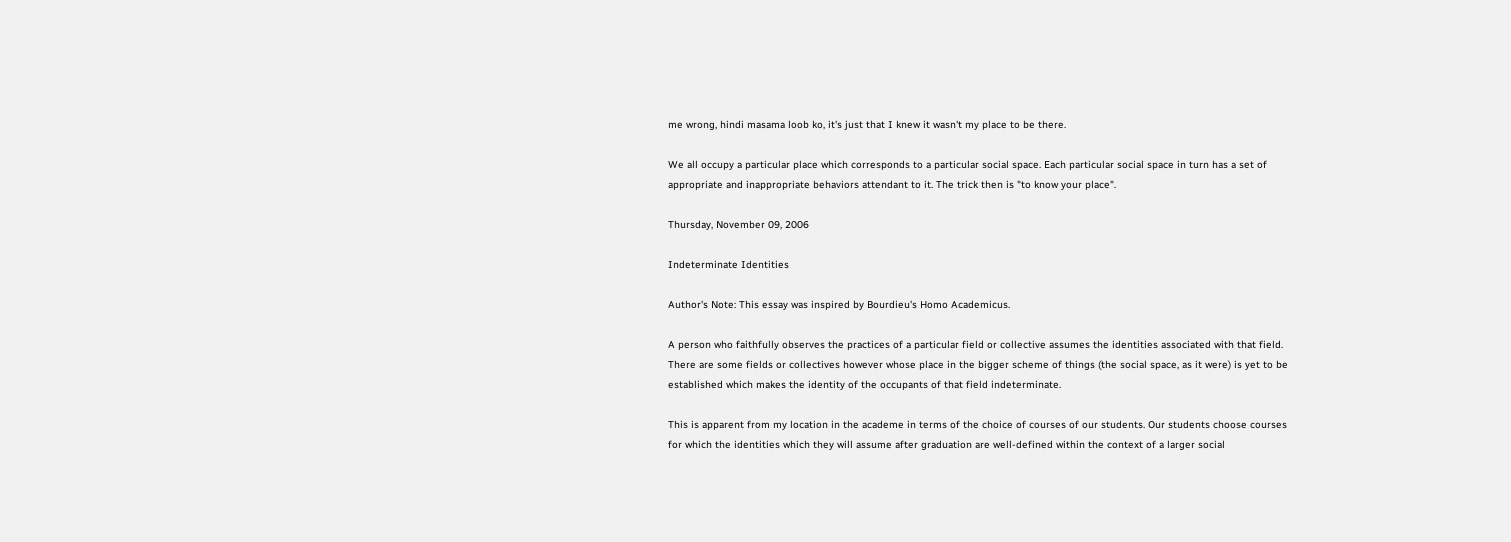me wrong, hindi masama loob ko, it's just that I knew it wasn't my place to be there.

We all occupy a particular place which corresponds to a particular social space. Each particular social space in turn has a set of appropriate and inappropriate behaviors attendant to it. The trick then is "to know your place".

Thursday, November 09, 2006

Indeterminate Identities

Author's Note: This essay was inspired by Bourdieu's Homo Academicus.

A person who faithfully observes the practices of a particular field or collective assumes the identities associated with that field. There are some fields or collectives however whose place in the bigger scheme of things (the social space, as it were) is yet to be established which makes the identity of the occupants of that field indeterminate.

This is apparent from my location in the academe in terms of the choice of courses of our students. Our students choose courses for which the identities which they will assume after graduation are well-defined within the context of a larger social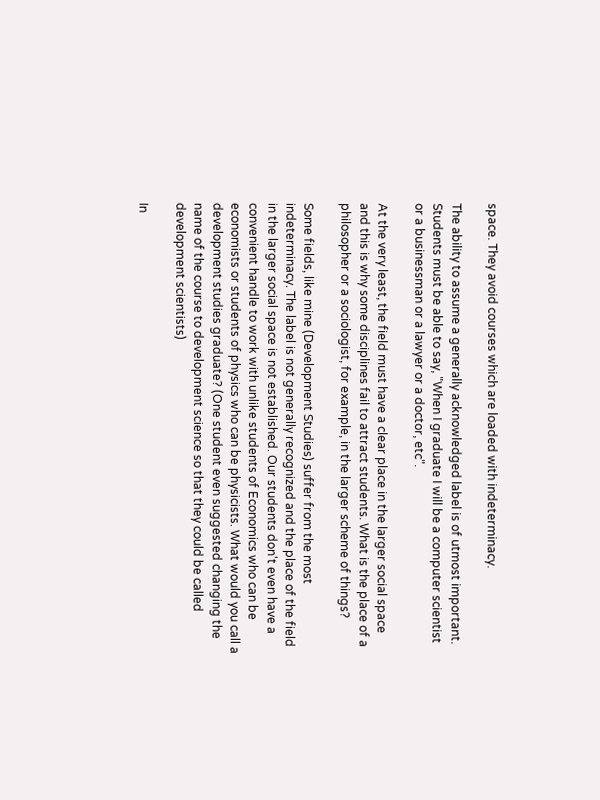space. They avoid courses which are loaded with indeterminacy.

The ability to assume a generally acknowledged label is of utmost important. Students must be able to say, "When I graduate I will be a computer scientist or a businessman or a lawyer or a doctor, etc".

At the very least, the field must have a clear place in the larger social space and this is why some disciplines fail to attract students. What is the place of a philosopher or a sociologist, for example, in the larger scheme of things?

Some fields, like mine (Development Studies) suffer from the most indeterminacy. The label is not generally recognized and the place of the field in the larger social space is not established. Our students don't even have a convenient handle to work with unlike students of Economics who can be economists or students of physics who can be physicists. What would you call a development studies graduate? (One student even suggested changing the name of the course to development science so that they could be called development scientists)

In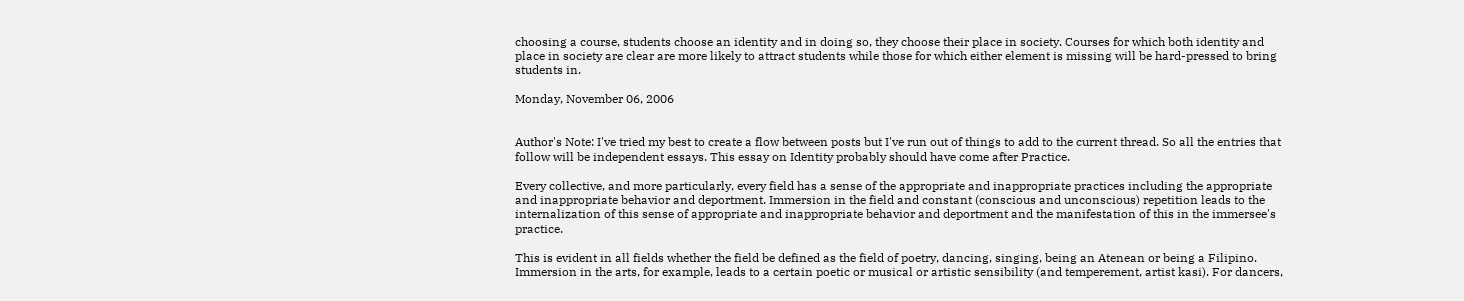choosing a course, students choose an identity and in doing so, they choose their place in society. Courses for which both identity and place in society are clear are more likely to attract students while those for which either element is missing will be hard-pressed to bring students in.

Monday, November 06, 2006


Author's Note: I've tried my best to create a flow between posts but I've run out of things to add to the current thread. So all the entries that follow will be independent essays. This essay on Identity probably should have come after Practice.

Every collective, and more particularly, every field has a sense of the appropriate and inappropriate practices including the appropriate and inappropriate behavior and deportment. Immersion in the field and constant (conscious and unconscious) repetition leads to the internalization of this sense of appropriate and inappropriate behavior and deportment and the manifestation of this in the immersee's practice.

This is evident in all fields whether the field be defined as the field of poetry, dancing, singing, being an Atenean or being a Filipino. Immersion in the arts, for example, leads to a certain poetic or musical or artistic sensibility (and temperement, artist kasi). For dancers,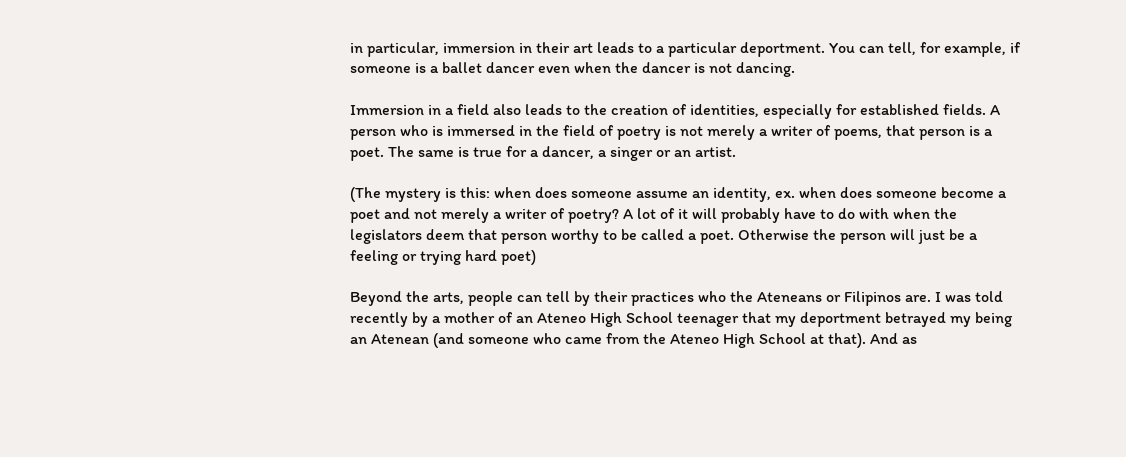in particular, immersion in their art leads to a particular deportment. You can tell, for example, if someone is a ballet dancer even when the dancer is not dancing.

Immersion in a field also leads to the creation of identities, especially for established fields. A person who is immersed in the field of poetry is not merely a writer of poems, that person is a poet. The same is true for a dancer, a singer or an artist.

(The mystery is this: when does someone assume an identity, ex. when does someone become a poet and not merely a writer of poetry? A lot of it will probably have to do with when the legislators deem that person worthy to be called a poet. Otherwise the person will just be a feeling or trying hard poet)

Beyond the arts, people can tell by their practices who the Ateneans or Filipinos are. I was told recently by a mother of an Ateneo High School teenager that my deportment betrayed my being an Atenean (and someone who came from the Ateneo High School at that). And as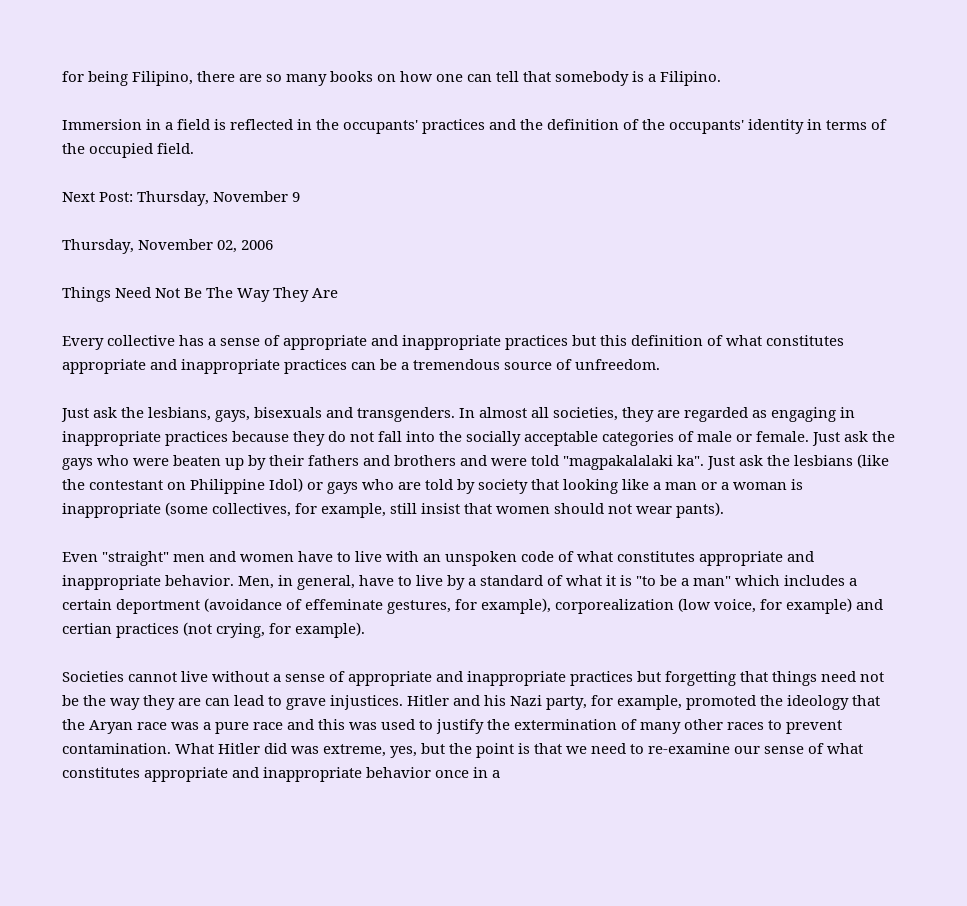for being Filipino, there are so many books on how one can tell that somebody is a Filipino.

Immersion in a field is reflected in the occupants' practices and the definition of the occupants' identity in terms of the occupied field.

Next Post: Thursday, November 9

Thursday, November 02, 2006

Things Need Not Be The Way They Are

Every collective has a sense of appropriate and inappropriate practices but this definition of what constitutes appropriate and inappropriate practices can be a tremendous source of unfreedom.

Just ask the lesbians, gays, bisexuals and transgenders. In almost all societies, they are regarded as engaging in inappropriate practices because they do not fall into the socially acceptable categories of male or female. Just ask the gays who were beaten up by their fathers and brothers and were told "magpakalalaki ka". Just ask the lesbians (like the contestant on Philippine Idol) or gays who are told by society that looking like a man or a woman is inappropriate (some collectives, for example, still insist that women should not wear pants).

Even "straight" men and women have to live with an unspoken code of what constitutes appropriate and inappropriate behavior. Men, in general, have to live by a standard of what it is "to be a man" which includes a certain deportment (avoidance of effeminate gestures, for example), corporealization (low voice, for example) and certian practices (not crying, for example).

Societies cannot live without a sense of appropriate and inappropriate practices but forgetting that things need not be the way they are can lead to grave injustices. Hitler and his Nazi party, for example, promoted the ideology that the Aryan race was a pure race and this was used to justify the extermination of many other races to prevent contamination. What Hitler did was extreme, yes, but the point is that we need to re-examine our sense of what constitutes appropriate and inappropriate behavior once in a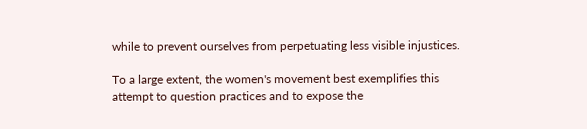while to prevent ourselves from perpetuating less visible injustices.

To a large extent, the women's movement best exemplifies this attempt to question practices and to expose the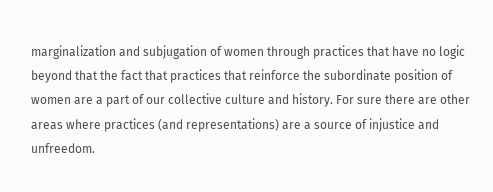marginalization and subjugation of women through practices that have no logic beyond that the fact that practices that reinforce the subordinate position of women are a part of our collective culture and history. For sure there are other areas where practices (and representations) are a source of injustice and unfreedom.